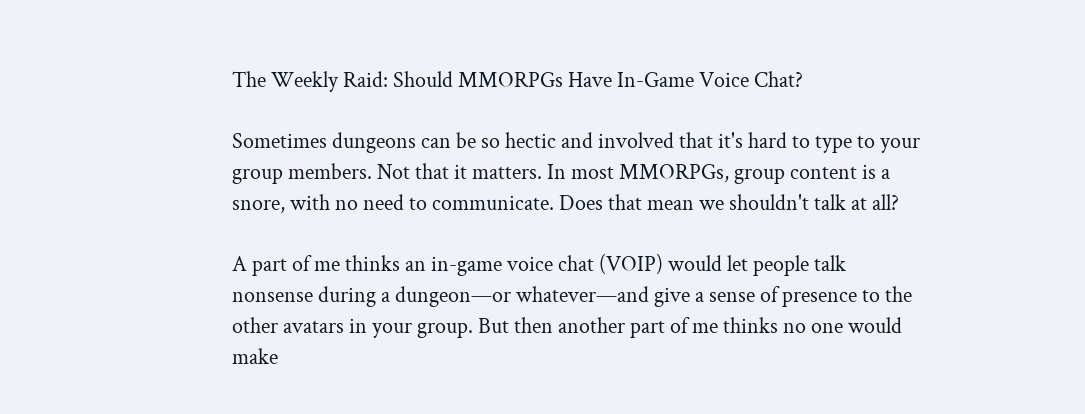The Weekly Raid: Should MMORPGs Have In-Game Voice Chat?

Sometimes dungeons can be so hectic and involved that it's hard to type to your group members. Not that it matters. In most MMORPGs, group content is a snore, with no need to communicate. Does that mean we shouldn't talk at all?

A part of me thinks an in-game voice chat (VOIP) would let people talk nonsense during a dungeon—or whatever—and give a sense of presence to the other avatars in your group. But then another part of me thinks no one would make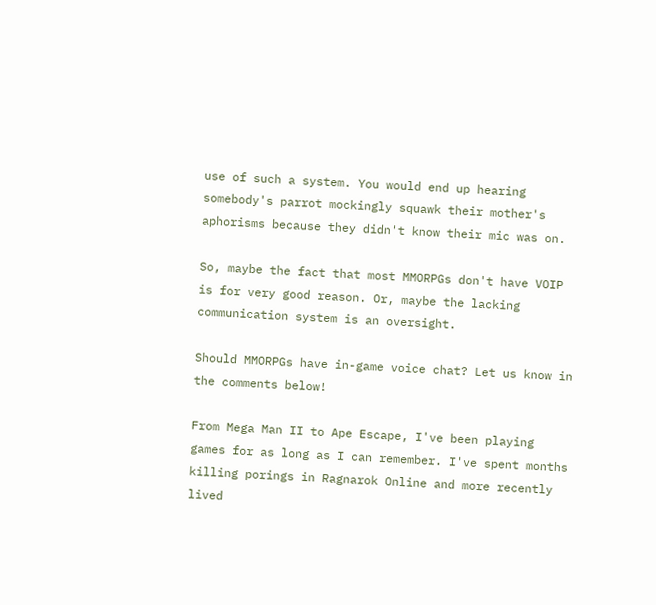use of such a system. You would end up hearing somebody's parrot mockingly squawk their mother's aphorisms because they didn't know their mic was on.

So, maybe the fact that most MMORPGs don't have VOIP is for very good reason. Or, maybe the lacking communication system is an oversight.

Should MMORPGs have in-game voice chat? Let us know in the comments below!

From Mega Man II to Ape Escape, I've been playing games for as long as I can remember. I've spent months killing porings in Ragnarok Online and more recently lived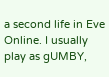a second life in Eve Online. I usually play as gUMBY,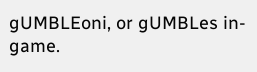gUMBLEoni, or gUMBLes in-game.